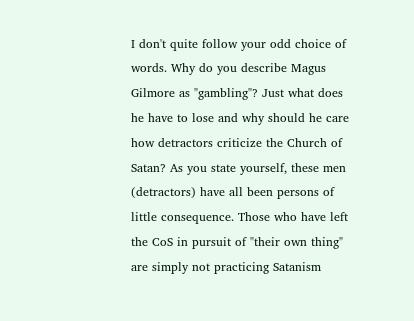I don't quite follow your odd choice of words. Why do you describe Magus Gilmore as "gambling"? Just what does he have to lose and why should he care how detractors criticize the Church of Satan? As you state yourself, these men (detractors) have all been persons of little consequence. Those who have left the CoS in pursuit of "their own thing" are simply not practicing Satanism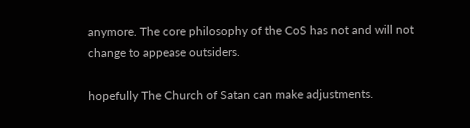anymore. The core philosophy of the CoS has not and will not change to appease outsiders.

hopefully The Church of Satan can make adjustments.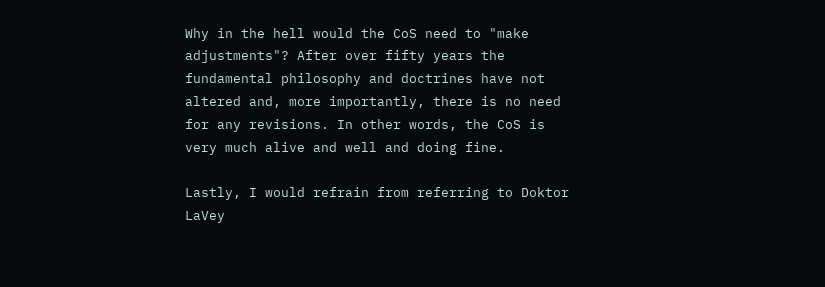Why in the hell would the CoS need to "make adjustments"? After over fifty years the fundamental philosophy and doctrines have not altered and, more importantly, there is no need for any revisions. In other words, the CoS is very much alive and well and doing fine.

Lastly, I would refrain from referring to Doktor LaVey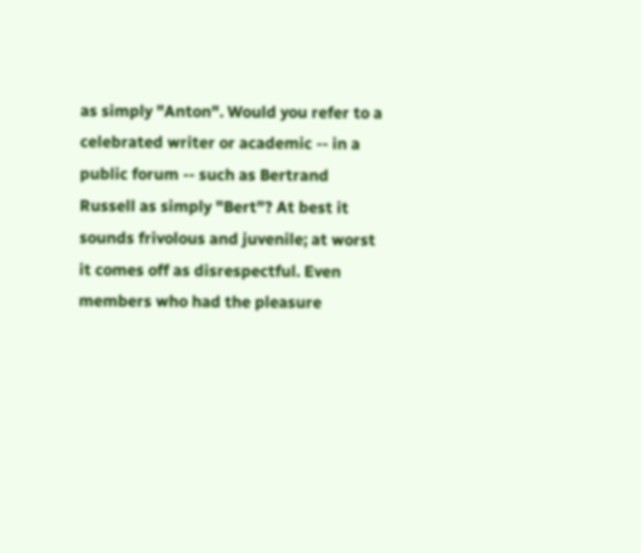as simply "Anton". Would you refer to a celebrated writer or academic -- in a public forum -- such as Bertrand Russell as simply "Bert"? At best it sounds frivolous and juvenile; at worst it comes off as disrespectful. Even members who had the pleasure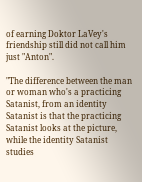of earning Doktor LaVey's friendship still did not call him just "Anton".

"The difference between the man or woman who's a practicing Satanist, from an identity Satanist is that the practicing Satanist looks at the picture, while the identity Satanist studies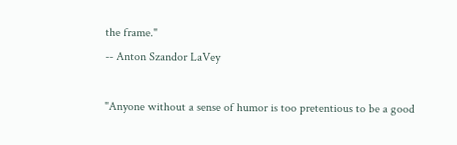the frame."
-- Anton Szandor LaVey

"Anyone without a sense of humor is too pretentious to be a good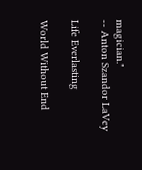magician."
-- Anton Szandor LaVey

Life Everlasting

World Without End